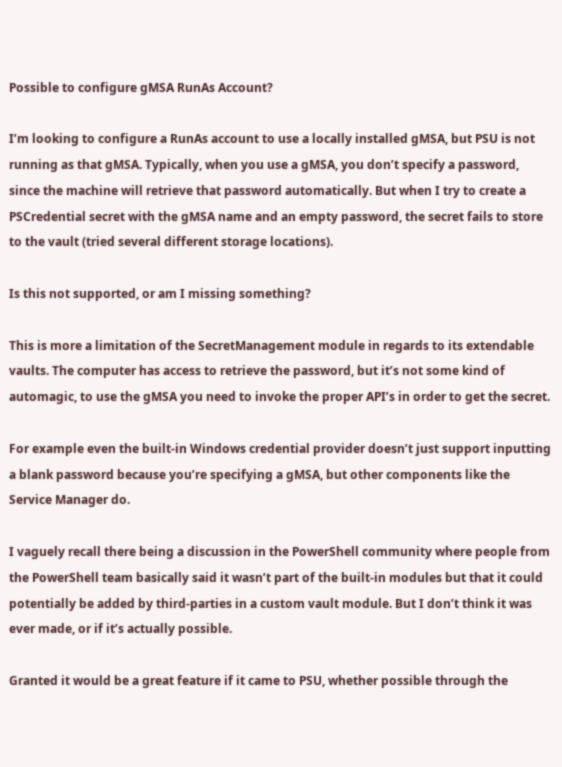Possible to configure gMSA RunAs Account?

I’m looking to configure a RunAs account to use a locally installed gMSA, but PSU is not running as that gMSA. Typically, when you use a gMSA, you don’t specify a password, since the machine will retrieve that password automatically. But when I try to create a PSCredential secret with the gMSA name and an empty password, the secret fails to store to the vault (tried several different storage locations).

Is this not supported, or am I missing something?

This is more a limitation of the SecretManagement module in regards to its extendable vaults. The computer has access to retrieve the password, but it’s not some kind of automagic, to use the gMSA you need to invoke the proper API’s in order to get the secret.

For example even the built-in Windows credential provider doesn’t just support inputting a blank password because you’re specifying a gMSA, but other components like the Service Manager do.

I vaguely recall there being a discussion in the PowerShell community where people from the PowerShell team basically said it wasn’t part of the built-in modules but that it could potentially be added by third-parties in a custom vault module. But I don’t think it was ever made, or if it’s actually possible.

Granted it would be a great feature if it came to PSU, whether possible through the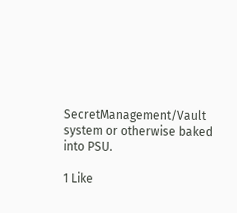SecretManagement/Vault system or otherwise baked into PSU.

1 Like